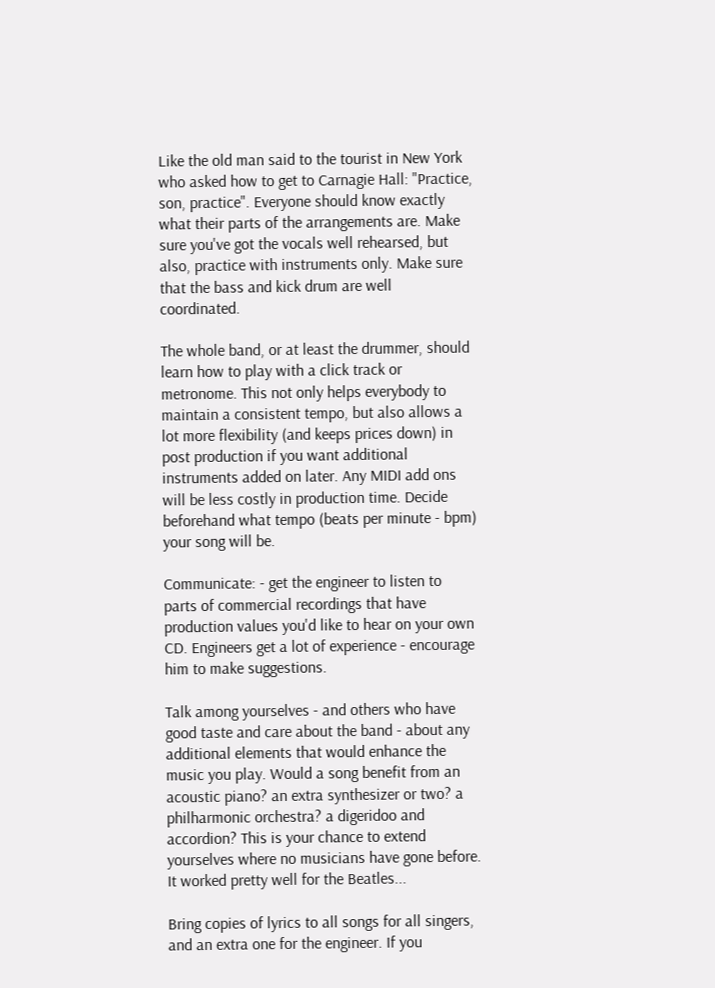Like the old man said to the tourist in New York who asked how to get to Carnagie Hall: "Practice, son, practice". Everyone should know exactly what their parts of the arrangements are. Make sure you've got the vocals well rehearsed, but also, practice with instruments only. Make sure that the bass and kick drum are well coordinated.

The whole band, or at least the drummer, should learn how to play with a click track or metronome. This not only helps everybody to maintain a consistent tempo, but also allows a lot more flexibility (and keeps prices down) in post production if you want additional instruments added on later. Any MIDI add ons will be less costly in production time. Decide beforehand what tempo (beats per minute - bpm) your song will be.

Communicate: - get the engineer to listen to parts of commercial recordings that have production values you'd like to hear on your own CD. Engineers get a lot of experience - encourage him to make suggestions.

Talk among yourselves - and others who have good taste and care about the band - about any additional elements that would enhance the music you play. Would a song benefit from an acoustic piano? an extra synthesizer or two? a philharmonic orchestra? a digeridoo and accordion? This is your chance to extend yourselves where no musicians have gone before. It worked pretty well for the Beatles...

Bring copies of lyrics to all songs for all singers, and an extra one for the engineer. If you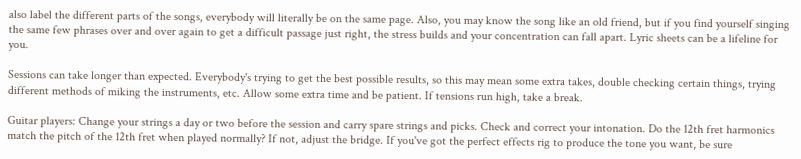also label the different parts of the songs, everybody will literally be on the same page. Also, you may know the song like an old friend, but if you find yourself singing the same few phrases over and over again to get a difficult passage just right, the stress builds and your concentration can fall apart. Lyric sheets can be a lifeline for you.

Sessions can take longer than expected. Everybody's trying to get the best possible results, so this may mean some extra takes, double checking certain things, trying different methods of miking the instruments, etc. Allow some extra time and be patient. If tensions run high, take a break.

Guitar players: Change your strings a day or two before the session and carry spare strings and picks. Check and correct your intonation. Do the 12th fret harmonics match the pitch of the 12th fret when played normally? If not, adjust the bridge. If you've got the perfect effects rig to produce the tone you want, be sure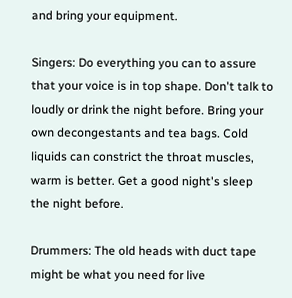and bring your equipment.

Singers: Do everything you can to assure that your voice is in top shape. Don't talk to loudly or drink the night before. Bring your own decongestants and tea bags. Cold liquids can constrict the throat muscles, warm is better. Get a good night's sleep the night before.

Drummers: The old heads with duct tape might be what you need for live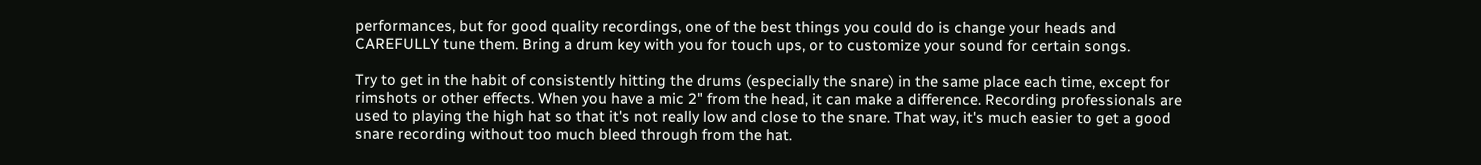performances, but for good quality recordings, one of the best things you could do is change your heads and CAREFULLY tune them. Bring a drum key with you for touch ups, or to customize your sound for certain songs.

Try to get in the habit of consistently hitting the drums (especially the snare) in the same place each time, except for rimshots or other effects. When you have a mic 2" from the head, it can make a difference. Recording professionals are used to playing the high hat so that it's not really low and close to the snare. That way, it's much easier to get a good snare recording without too much bleed through from the hat.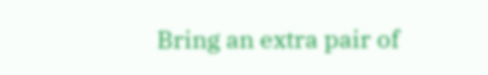Bring an extra pair of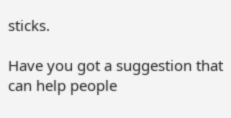sticks.

Have you got a suggestion that can help people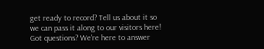get ready to record? Tell us about it so we can pass it along to our visitors here!
Got questions? We're here to answer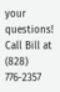your questions! Call Bill at (828) 776-2357